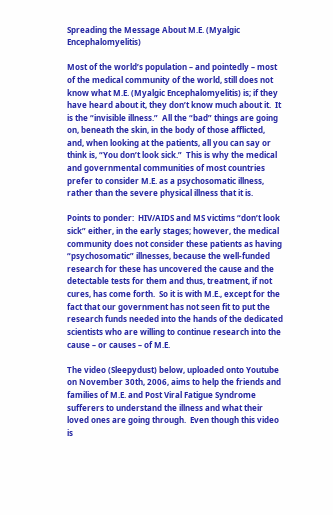Spreading the Message About M.E. (Myalgic Encephalomyelitis)

Most of the world’s population – and pointedly – most of the medical community of the world, still does not know what M.E. (Myalgic Encephalomyelitis) is; if they have heard about it, they don’t know much about it.  It is the “invisible illness.”  All the “bad” things are going on, beneath the skin, in the body of those afflicted, and, when looking at the patients, all you can say or think is, “You don’t look sick.”  This is why the medical and governmental communities of most countries prefer to consider M.E. as a psychosomatic illness, rather than the severe physical illness that it is.

Points to ponder:  HIV/AIDS and MS victims “don’t look sick” either, in the early stages; however, the medical community does not consider these patients as having “psychosomatic” illnesses, because the well-funded research for these has uncovered the cause and the detectable tests for them and thus, treatment, if not cures, has come forth.  So it is with M.E., except for the fact that our government has not seen fit to put the research funds needed into the hands of the dedicated scientists who are willing to continue research into the cause – or causes – of M.E.

The video (Sleepydust) below, uploaded onto Youtube on November 30th, 2006, aims to help the friends and families of M.E. and Post Viral Fatigue Syndrome sufferers to understand the illness and what their loved ones are going through.  Even though this video is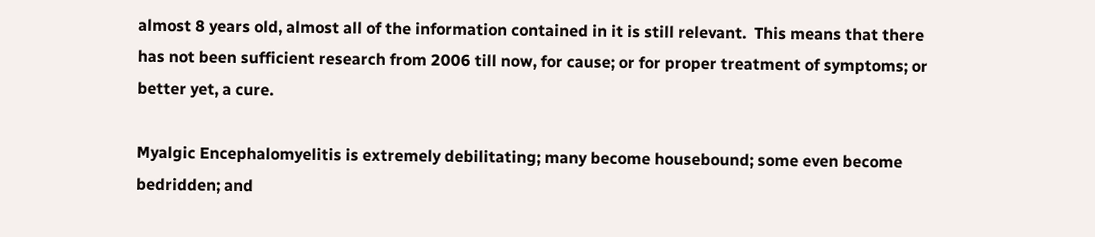almost 8 years old, almost all of the information contained in it is still relevant.  This means that there has not been sufficient research from 2006 till now, for cause; or for proper treatment of symptoms; or better yet, a cure.

Myalgic Encephalomyelitis is extremely debilitating; many become housebound; some even become bedridden; and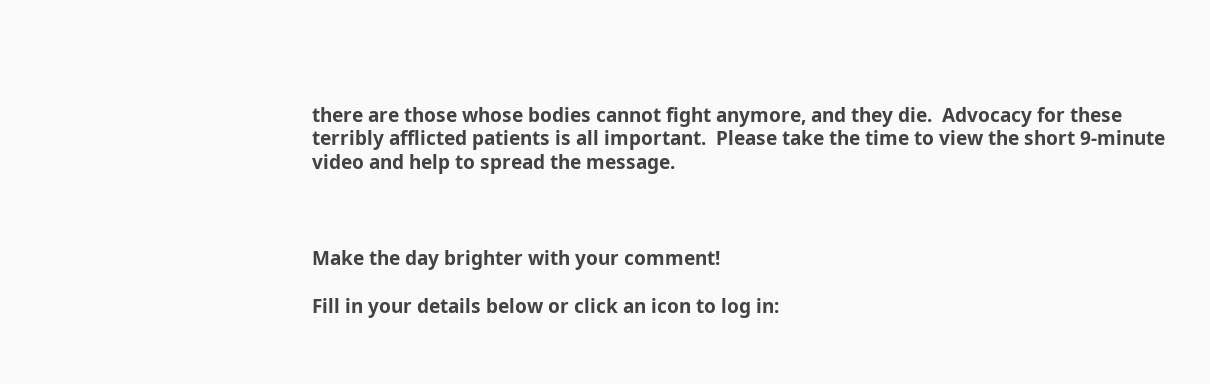there are those whose bodies cannot fight anymore, and they die.  Advocacy for these terribly afflicted patients is all important.  Please take the time to view the short 9-minute video and help to spread the message.



Make the day brighter with your comment!

Fill in your details below or click an icon to log in: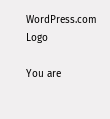WordPress.com Logo

You are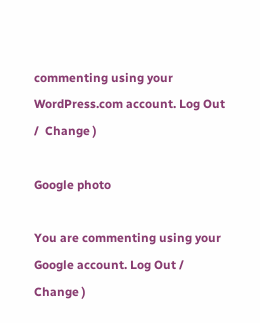commenting using your WordPress.com account. Log Out /  Change )

Google photo

You are commenting using your Google account. Log Out /  Change )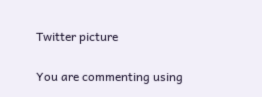Twitter picture

You are commenting using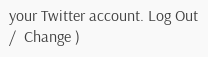your Twitter account. Log Out /  Change )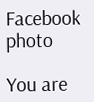Facebook photo

You are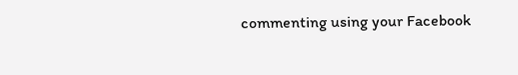commenting using your Facebook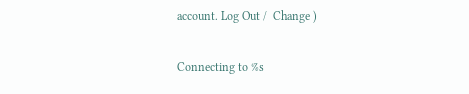account. Log Out /  Change )

Connecting to %s